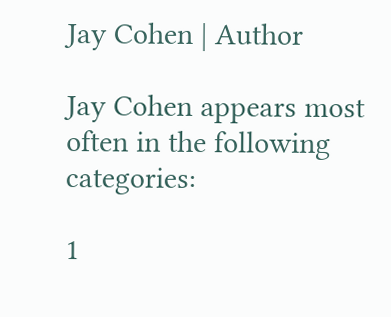Jay Cohen | Author

Jay Cohen appears most often in the following categories:

1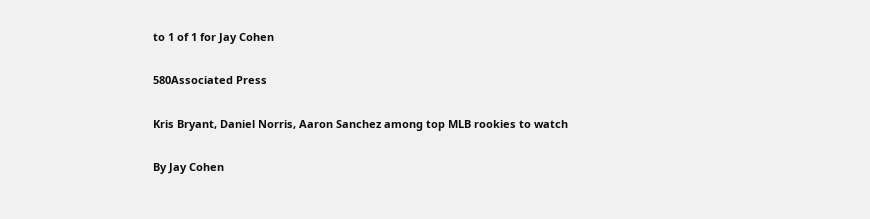to 1 of 1 for Jay Cohen

580Associated Press

Kris Bryant, Daniel Norris, Aaron Sanchez among top MLB rookies to watch

By Jay Cohen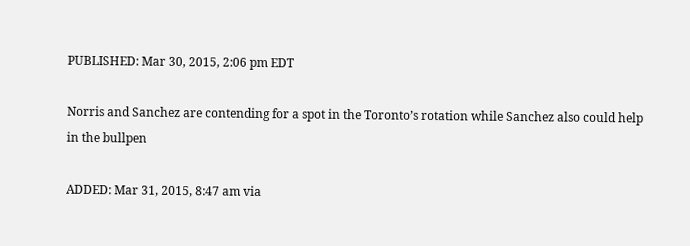PUBLISHED: Mar 30, 2015, 2:06 pm EDT

Norris and Sanchez are contending for a spot in the Toronto’s rotation while Sanchez also could help in the bullpen

ADDED: Mar 31, 2015, 8:47 am via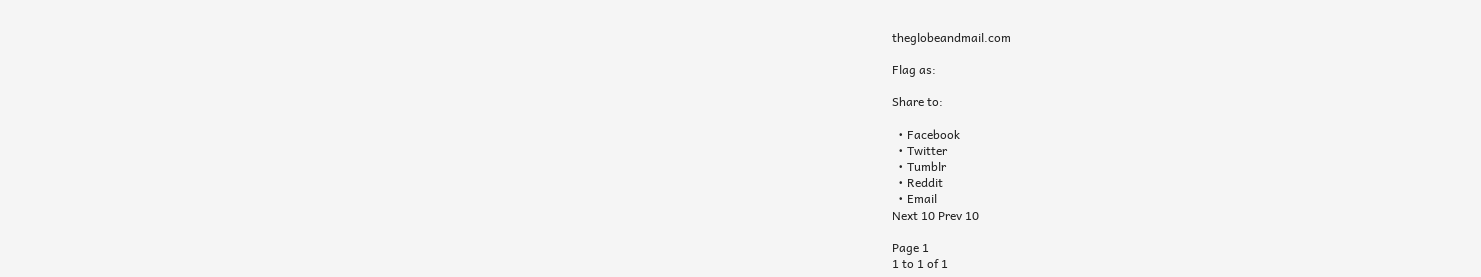theglobeandmail.com

Flag as:

Share to:

  • Facebook
  • Twitter
  • Tumblr
  • Reddit
  • Email
Next 10 Prev 10

Page 1
1 to 1 of 1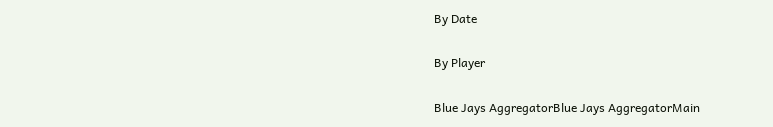By Date

By Player

Blue Jays AggregatorBlue Jays AggregatorMain